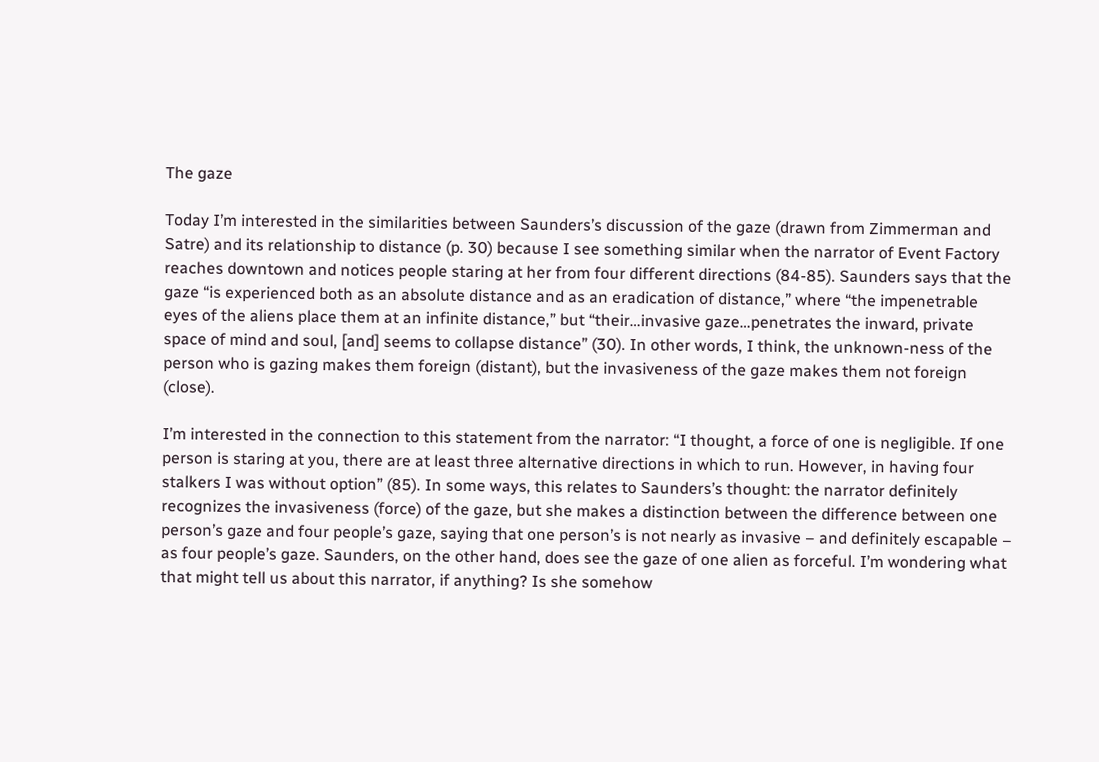The gaze

Today I’m interested in the similarities between Saunders’s discussion of the gaze (drawn from Zimmerman and Satre) and its relationship to distance (p. 30) because I see something similar when the narrator of Event Factory reaches downtown and notices people staring at her from four different directions (84-85). Saunders says that the gaze “is experienced both as an absolute distance and as an eradication of distance,” where “the impenetrable eyes of the aliens place them at an infinite distance,” but “their…invasive gaze…penetrates the inward, private space of mind and soul, [and] seems to collapse distance” (30). In other words, I think, the unknown-ness of the person who is gazing makes them foreign (distant), but the invasiveness of the gaze makes them not foreign (close).

I’m interested in the connection to this statement from the narrator: “I thought, a force of one is negligible. If one person is staring at you, there are at least three alternative directions in which to run. However, in having four stalkers I was without option” (85). In some ways, this relates to Saunders’s thought: the narrator definitely recognizes the invasiveness (force) of the gaze, but she makes a distinction between the difference between one person’s gaze and four people’s gaze, saying that one person’s is not nearly as invasive – and definitely escapable – as four people’s gaze. Saunders, on the other hand, does see the gaze of one alien as forceful. I’m wondering what that might tell us about this narrator, if anything? Is she somehow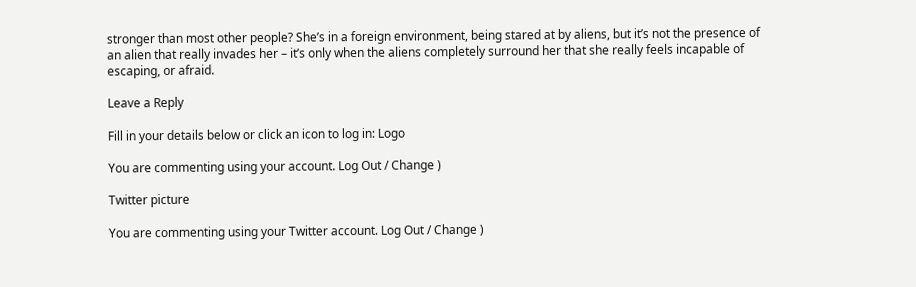stronger than most other people? She’s in a foreign environment, being stared at by aliens, but it’s not the presence of an alien that really invades her – it’s only when the aliens completely surround her that she really feels incapable of escaping, or afraid.

Leave a Reply

Fill in your details below or click an icon to log in: Logo

You are commenting using your account. Log Out / Change )

Twitter picture

You are commenting using your Twitter account. Log Out / Change )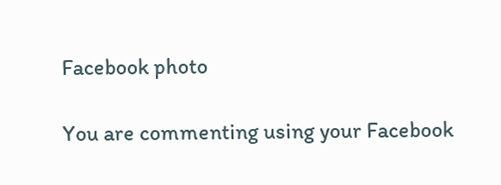Facebook photo

You are commenting using your Facebook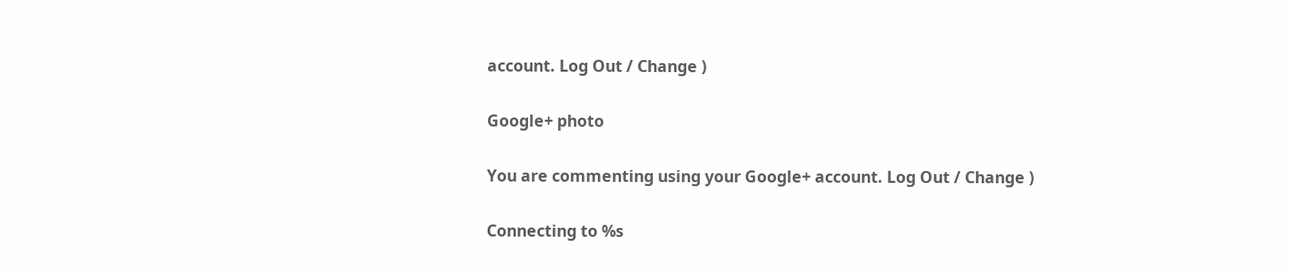account. Log Out / Change )

Google+ photo

You are commenting using your Google+ account. Log Out / Change )

Connecting to %s